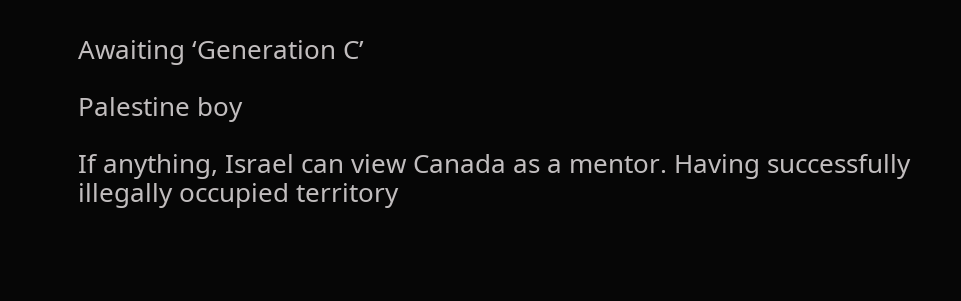Awaiting ‘Generation C’

Palestine boy

If anything, Israel can view Canada as a mentor. Having successfully illegally occupied territory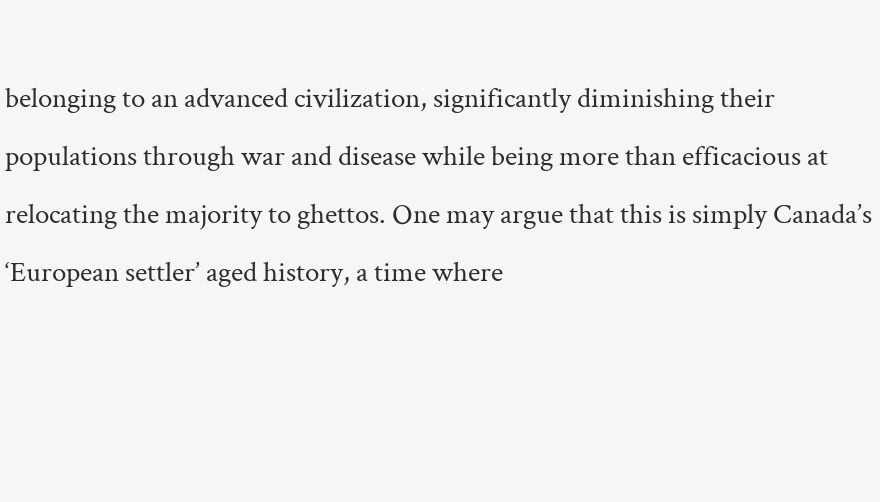belonging to an advanced civilization, significantly diminishing their populations through war and disease while being more than efficacious at relocating the majority to ghettos. One may argue that this is simply Canada’s ‘European settler’ aged history, a time where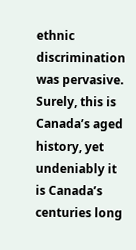ethnic discrimination was pervasive. Surely, this is Canada’s aged history, yet undeniably it is Canada’s centuries long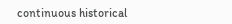continuous historical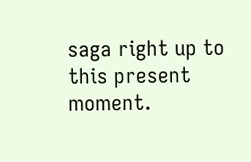saga right up to this present moment.